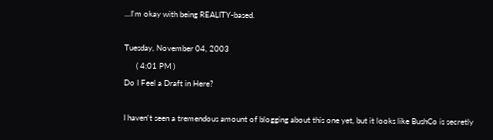...I'm okay with being REALITY-based.

Tuesday, November 04, 2003
      ( 4:01 PM )
Do I Feel a Draft in Here?

I haven't seen a tremendous amount of blogging about this one yet, but it looks like BushCo is secretly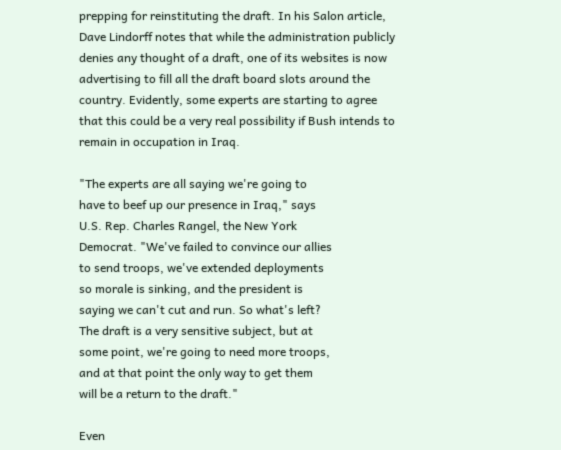prepping for reinstituting the draft. In his Salon article, Dave Lindorff notes that while the administration publicly denies any thought of a draft, one of its websites is now advertising to fill all the draft board slots around the country. Evidently, some experts are starting to agree that this could be a very real possibility if Bush intends to remain in occupation in Iraq.

"The experts are all saying we're going to
have to beef up our presence in Iraq," says
U.S. Rep. Charles Rangel, the New York
Democrat. "We've failed to convince our allies
to send troops, we've extended deployments
so morale is sinking, and the president is
saying we can't cut and run. So what's left?
The draft is a very sensitive subject, but at
some point, we're going to need more troops,
and at that point the only way to get them
will be a return to the draft."

Even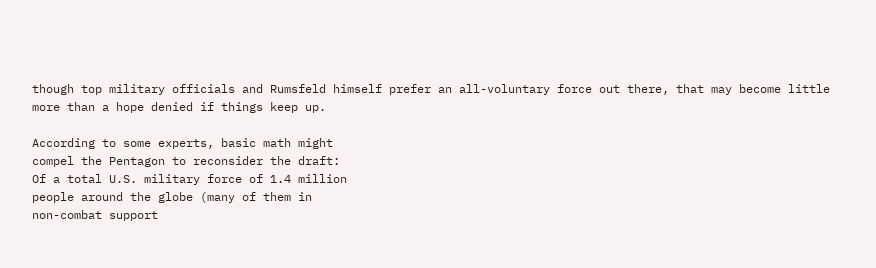though top military officials and Rumsfeld himself prefer an all-voluntary force out there, that may become little more than a hope denied if things keep up.

According to some experts, basic math might
compel the Pentagon to reconsider the draft:
Of a total U.S. military force of 1.4 million
people around the globe (many of them in
non-combat support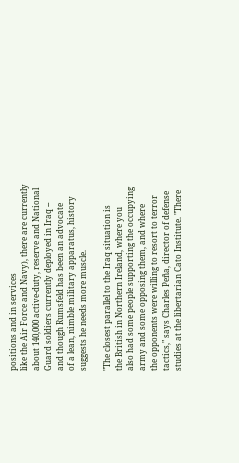positions and in services
like the Air Force and Navy), there are currently
about 140,000 active-duty, reserve and National
Guard soldiers currently deployed in Iraq --
and though Rumsfeld has been an advocate
of a lean, nimble military apparatus, history
suggests he needs more muscle.

"The closest parallel to the Iraq situation is
the British in Northern Ireland, where you
also had some people supporting the occupying
army and some opposing them, and where
the opponents were willing to resort to terror
tactics," says Charles Peña, director of defense
studies at the libertarian Cato Institute. "There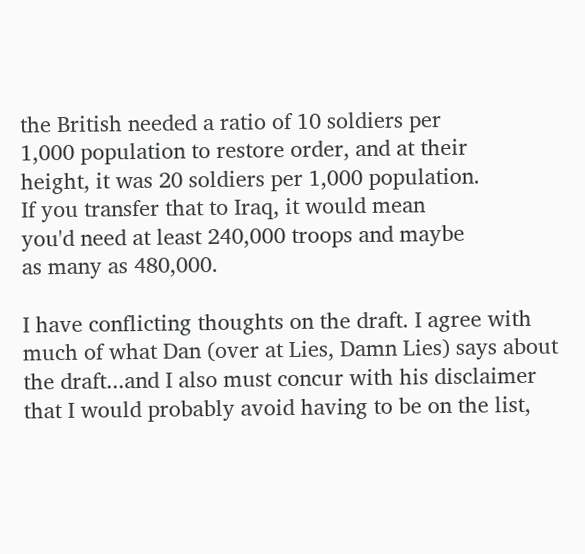the British needed a ratio of 10 soldiers per
1,000 population to restore order, and at their
height, it was 20 soldiers per 1,000 population.
If you transfer that to Iraq, it would mean
you'd need at least 240,000 troops and maybe
as many as 480,000.

I have conflicting thoughts on the draft. I agree with much of what Dan (over at Lies, Damn Lies) says about the draft...and I also must concur with his disclaimer that I would probably avoid having to be on the list,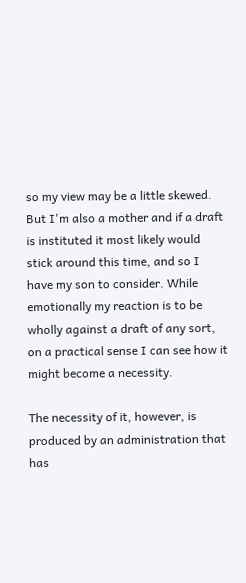so my view may be a little skewed. But I'm also a mother and if a draft is instituted it most likely would stick around this time, and so I have my son to consider. While emotionally my reaction is to be wholly against a draft of any sort, on a practical sense I can see how it might become a necessity.

The necessity of it, however, is produced by an administration that has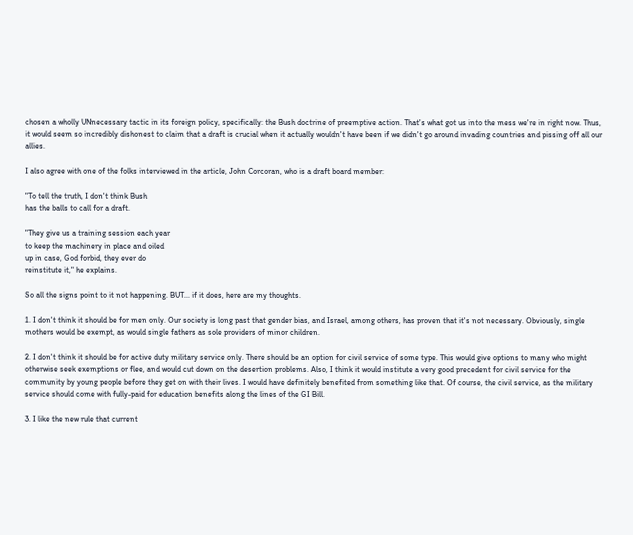chosen a wholly UNnecessary tactic in its foreign policy, specifically: the Bush doctrine of preemptive action. That's what got us into the mess we're in right now. Thus, it would seem so incredibly dishonest to claim that a draft is crucial when it actually wouldn't have been if we didn't go around invading countries and pissing off all our allies.

I also agree with one of the folks interviewed in the article, John Corcoran, who is a draft board member:

"To tell the truth, I don't think Bush
has the balls to call for a draft.

"They give us a training session each year
to keep the machinery in place and oiled
up in case, God forbid, they ever do
reinstitute it," he explains.

So all the signs point to it not happening. BUT... if it does, here are my thoughts.

1. I don't think it should be for men only. Our society is long past that gender bias, and Israel, among others, has proven that it's not necessary. Obviously, single mothers would be exempt, as would single fathers as sole providers of minor children.

2. I don't think it should be for active duty military service only. There should be an option for civil service of some type. This would give options to many who might otherwise seek exemptions or flee, and would cut down on the desertion problems. Also, I think it would institute a very good precedent for civil service for the community by young people before they get on with their lives. I would have definitely benefited from something like that. Of course, the civil service, as the military service should come with fully-paid for education benefits along the lines of the GI Bill.

3. I like the new rule that current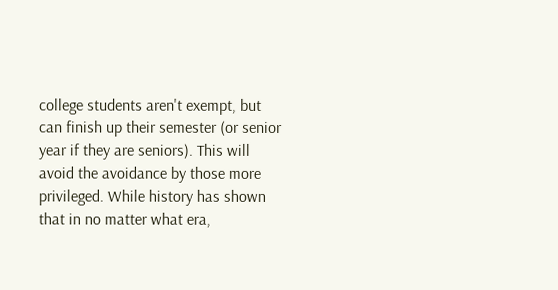college students aren't exempt, but can finish up their semester (or senior year if they are seniors). This will avoid the avoidance by those more privileged. While history has shown that in no matter what era,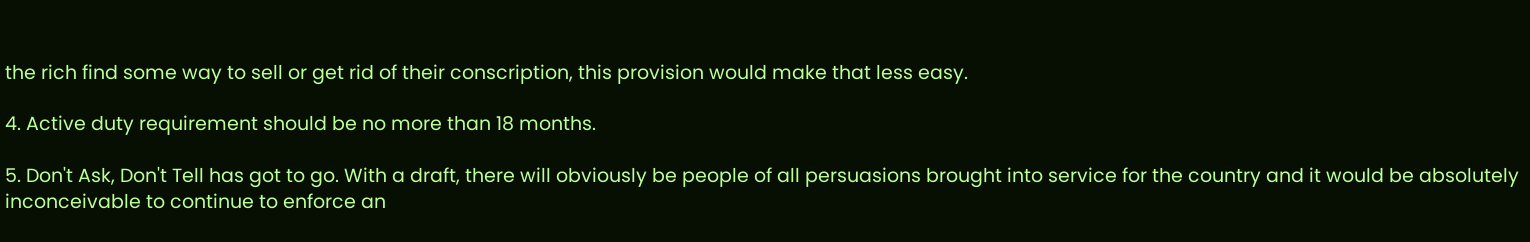the rich find some way to sell or get rid of their conscription, this provision would make that less easy.

4. Active duty requirement should be no more than 18 months.

5. Don't Ask, Don't Tell has got to go. With a draft, there will obviously be people of all persuasions brought into service for the country and it would be absolutely inconceivable to continue to enforce an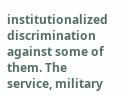institutionalized discrimination against some of them. The service, military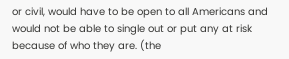or civil, would have to be open to all Americans and would not be able to single out or put any at risk because of who they are. (the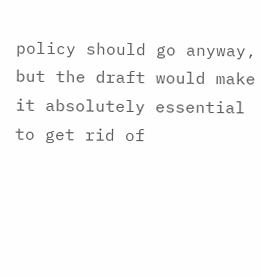policy should go anyway, but the draft would make it absolutely essential to get rid of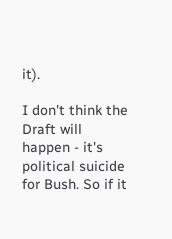it).

I don't think the Draft will happen - it's political suicide for Bush. So if it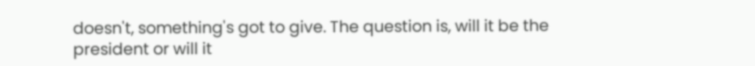doesn't, something's got to give. The question is, will it be the president or will it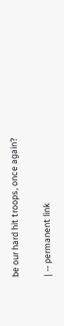be our hard hit troops, once again?

| -- permanent link